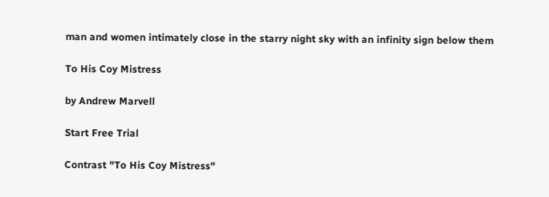man and women intimately close in the starry night sky with an infinity sign below them

To His Coy Mistress

by Andrew Marvell

Start Free Trial

Contrast "To His Coy Mistress"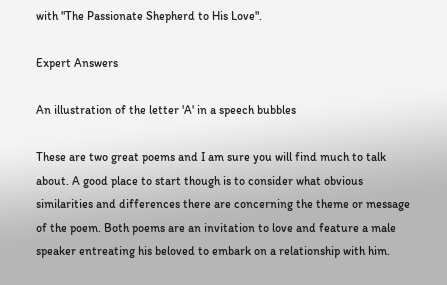with "The Passionate Shepherd to His Love".

Expert Answers

An illustration of the letter 'A' in a speech bubbles

These are two great poems and I am sure you will find much to talk about. A good place to start though is to consider what obvious similarities and differences there are concerning the theme or message of the poem. Both poems are an invitation to love and feature a male speaker entreating his beloved to embark on a relationship with him.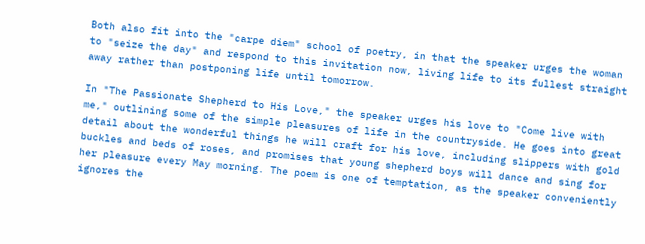Both also fit into the "carpe diem" school of poetry, in that the speaker urges the woman to "seize the day" and respond to this invitation now, living life to its fullest straight away rather than postponing life until tomorrow.

In "The Passionate Shepherd to His Love," the speaker urges his love to "Come live with me," outlining some of the simple pleasures of life in the countryside. He goes into great detail about the wonderful things he will craft for his love, including slippers with gold buckles and beds of roses, and promises that young shepherd boys will dance and sing for her pleasure every May morning. The poem is one of temptation, as the speaker conveniently ignores the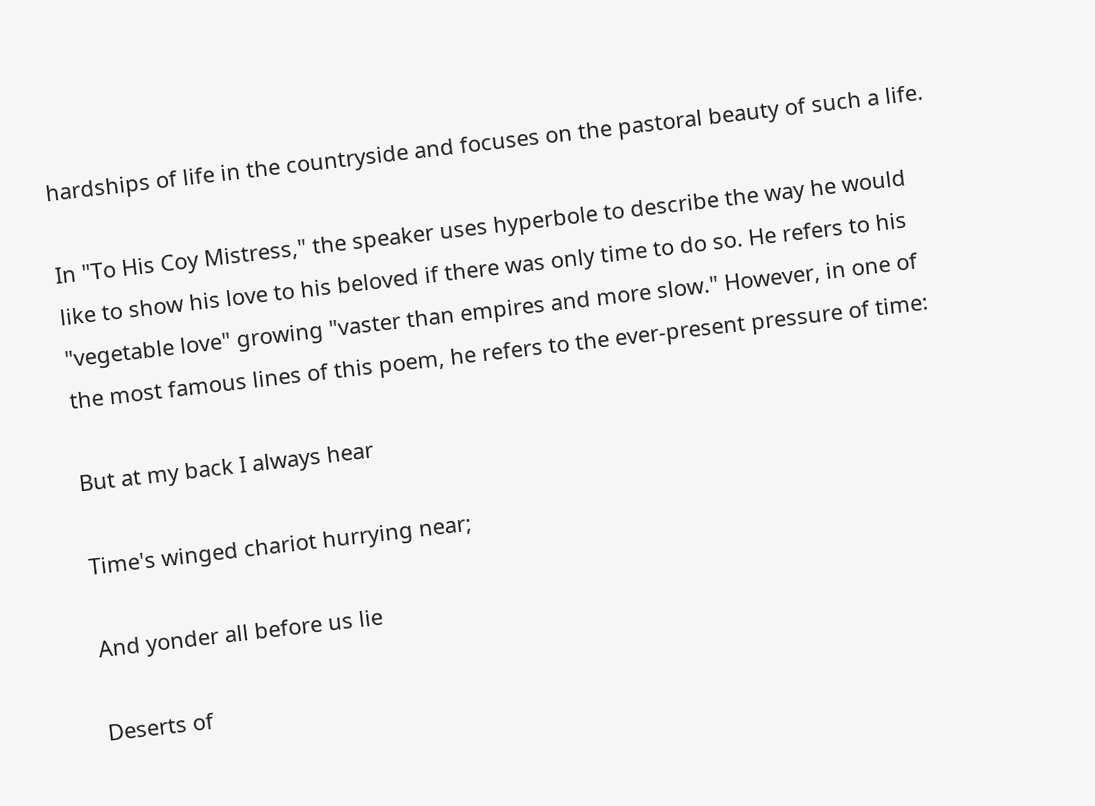hardships of life in the countryside and focuses on the pastoral beauty of such a life.

In "To His Coy Mistress," the speaker uses hyperbole to describe the way he would like to show his love to his beloved if there was only time to do so. He refers to his "vegetable love" growing "vaster than empires and more slow." However, in one of the most famous lines of this poem, he refers to the ever-present pressure of time:

But at my back I always hear

Time's winged chariot hurrying near;

And yonder all before us lie

Deserts of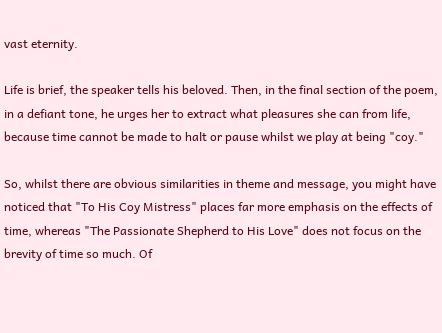vast eternity.

Life is brief, the speaker tells his beloved. Then, in the final section of the poem, in a defiant tone, he urges her to extract what pleasures she can from life, because time cannot be made to halt or pause whilst we play at being "coy."

So, whilst there are obvious similarities in theme and message, you might have noticed that "To His Coy Mistress" places far more emphasis on the effects of time, whereas "The Passionate Shepherd to His Love" does not focus on the brevity of time so much. Of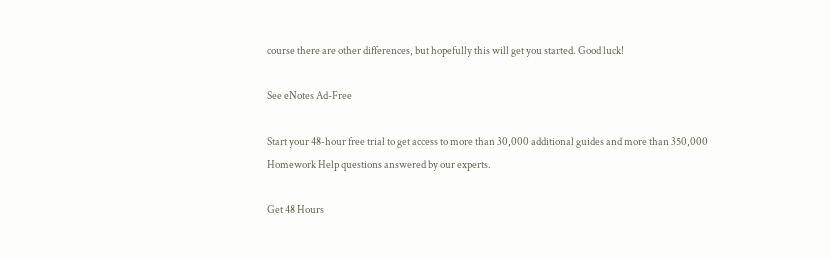course there are other differences, but hopefully this will get you started. Good luck!

See eNotes Ad-Free

Start your 48-hour free trial to get access to more than 30,000 additional guides and more than 350,000 Homework Help questions answered by our experts.

Get 48 Hours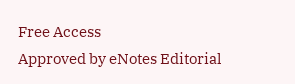Free Access
Approved by eNotes Editorial